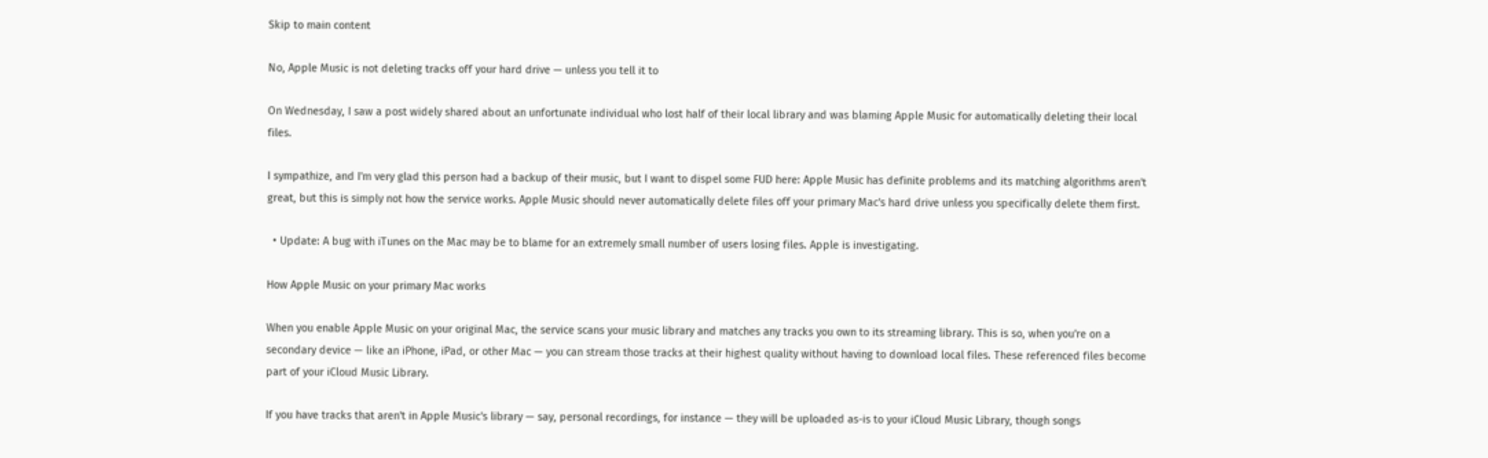Skip to main content

No, Apple Music is not deleting tracks off your hard drive — unless you tell it to

On Wednesday, I saw a post widely shared about an unfortunate individual who lost half of their local library and was blaming Apple Music for automatically deleting their local files.

I sympathize, and I'm very glad this person had a backup of their music, but I want to dispel some FUD here: Apple Music has definite problems and its matching algorithms aren't great, but this is simply not how the service works. Apple Music should never automatically delete files off your primary Mac's hard drive unless you specifically delete them first.

  • Update: A bug with iTunes on the Mac may be to blame for an extremely small number of users losing files. Apple is investigating.

How Apple Music on your primary Mac works

When you enable Apple Music on your original Mac, the service scans your music library and matches any tracks you own to its streaming library. This is so, when you're on a secondary device — like an iPhone, iPad, or other Mac — you can stream those tracks at their highest quality without having to download local files. These referenced files become part of your iCloud Music Library.

If you have tracks that aren't in Apple Music's library — say, personal recordings, for instance — they will be uploaded as-is to your iCloud Music Library, though songs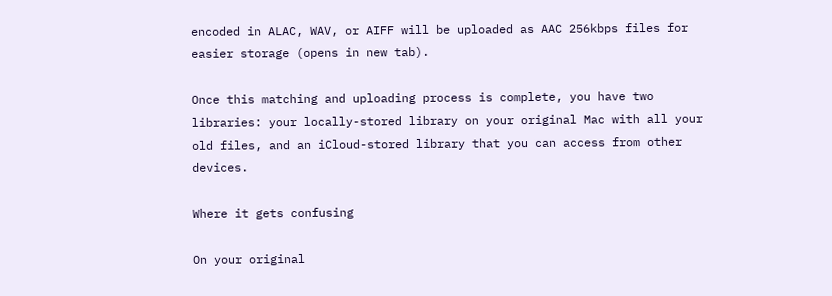encoded in ALAC, WAV, or AIFF will be uploaded as AAC 256kbps files for easier storage (opens in new tab).

Once this matching and uploading process is complete, you have two libraries: your locally-stored library on your original Mac with all your old files, and an iCloud-stored library that you can access from other devices.

Where it gets confusing

On your original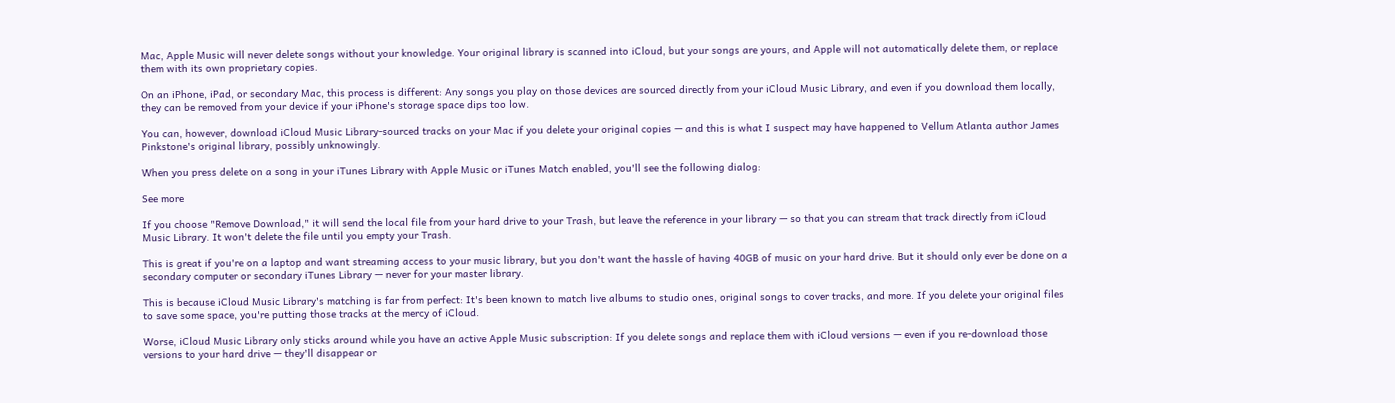Mac, Apple Music will never delete songs without your knowledge. Your original library is scanned into iCloud, but your songs are yours, and Apple will not automatically delete them, or replace them with its own proprietary copies.

On an iPhone, iPad, or secondary Mac, this process is different: Any songs you play on those devices are sourced directly from your iCloud Music Library, and even if you download them locally, they can be removed from your device if your iPhone's storage space dips too low.

You can, however, download iCloud Music Library-sourced tracks on your Mac if you delete your original copies — and this is what I suspect may have happened to Vellum Atlanta author James Pinkstone's original library, possibly unknowingly.

When you press delete on a song in your iTunes Library with Apple Music or iTunes Match enabled, you'll see the following dialog:

See more

If you choose "Remove Download," it will send the local file from your hard drive to your Trash, but leave the reference in your library — so that you can stream that track directly from iCloud Music Library. It won't delete the file until you empty your Trash.

This is great if you're on a laptop and want streaming access to your music library, but you don't want the hassle of having 40GB of music on your hard drive. But it should only ever be done on a secondary computer or secondary iTunes Library — never for your master library.

This is because iCloud Music Library's matching is far from perfect: It's been known to match live albums to studio ones, original songs to cover tracks, and more. If you delete your original files to save some space, you're putting those tracks at the mercy of iCloud.

Worse, iCloud Music Library only sticks around while you have an active Apple Music subscription: If you delete songs and replace them with iCloud versions — even if you re-download those versions to your hard drive — they'll disappear or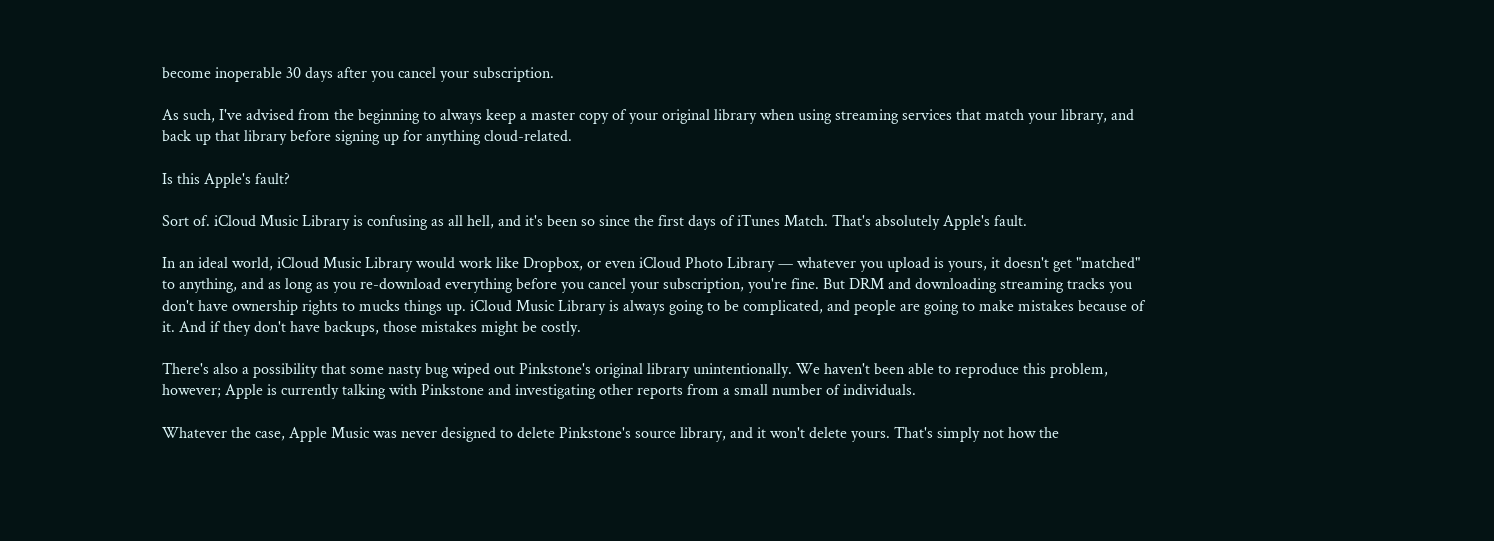become inoperable 30 days after you cancel your subscription.

As such, I've advised from the beginning to always keep a master copy of your original library when using streaming services that match your library, and back up that library before signing up for anything cloud-related.

Is this Apple's fault?

Sort of. iCloud Music Library is confusing as all hell, and it's been so since the first days of iTunes Match. That's absolutely Apple's fault.

In an ideal world, iCloud Music Library would work like Dropbox, or even iCloud Photo Library — whatever you upload is yours, it doesn't get "matched" to anything, and as long as you re-download everything before you cancel your subscription, you're fine. But DRM and downloading streaming tracks you don't have ownership rights to mucks things up. iCloud Music Library is always going to be complicated, and people are going to make mistakes because of it. And if they don't have backups, those mistakes might be costly.

There's also a possibility that some nasty bug wiped out Pinkstone's original library unintentionally. We haven't been able to reproduce this problem, however; Apple is currently talking with Pinkstone and investigating other reports from a small number of individuals.

Whatever the case, Apple Music was never designed to delete Pinkstone's source library, and it won't delete yours. That's simply not how the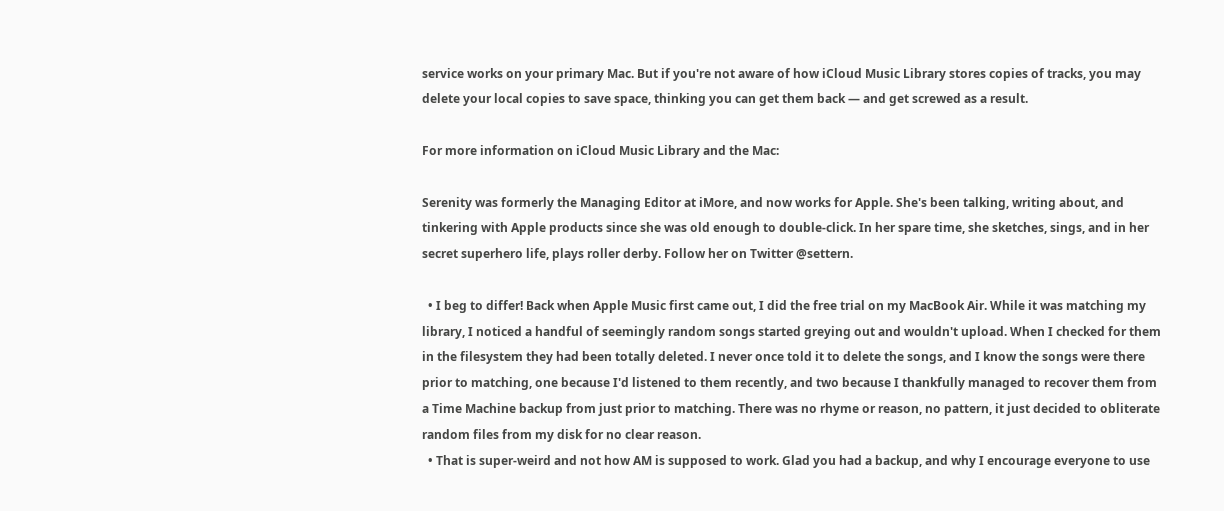service works on your primary Mac. But if you're not aware of how iCloud Music Library stores copies of tracks, you may delete your local copies to save space, thinking you can get them back — and get screwed as a result.

For more information on iCloud Music Library and the Mac:

Serenity was formerly the Managing Editor at iMore, and now works for Apple. She's been talking, writing about, and tinkering with Apple products since she was old enough to double-click. In her spare time, she sketches, sings, and in her secret superhero life, plays roller derby. Follow her on Twitter @settern.

  • I beg to differ! Back when Apple Music first came out, I did the free trial on my MacBook Air. While it was matching my library, I noticed a handful of seemingly random songs started greying out and wouldn't upload. When I checked for them in the filesystem they had been totally deleted. I never once told it to delete the songs, and I know the songs were there prior to matching, one because I'd listened to them recently, and two because I thankfully managed to recover them from a Time Machine backup from just prior to matching. There was no rhyme or reason, no pattern, it just decided to obliterate random files from my disk for no clear reason.
  • That is super-weird and not how AM is supposed to work. Glad you had a backup, and why I encourage everyone to use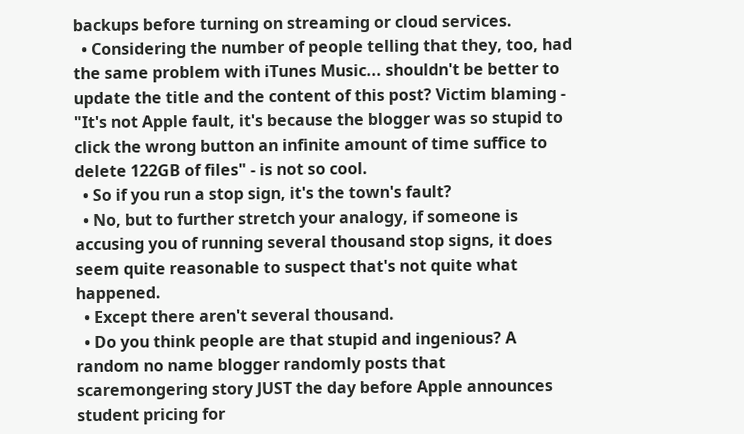backups before turning on streaming or cloud services.
  • Considering the number of people telling that they, too, had the same problem with iTunes Music... shouldn't be better to update the title and the content of this post? Victim blaming - "It's not Apple fault, it's because the blogger was so stupid to click the wrong button an infinite amount of time suffice to delete 122GB of files" - is not so cool.
  • So if you run a stop sign, it's the town's fault?
  • No, but to further stretch your analogy, if someone is accusing you of running several thousand stop signs, it does seem quite reasonable to suspect that's not quite what happened.
  • Except there aren't several thousand.
  • Do you think people are that stupid and ingenious? A random no name blogger randomly posts that scaremongering story JUST the day before Apple announces student pricing for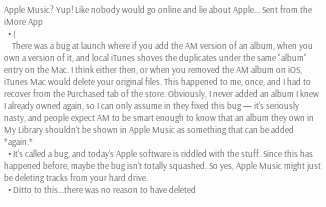Apple Music? Yup! Like nobody would go online and lie about Apple... Sent from the iMore App
  • (
    There was a bug at launch where if you add the AM version of an album, when you own a version of it, and local iTunes shoves the duplicates under the same "album" entry on the Mac. I think either then, or when you removed the AM album on iOS, iTunes Mac would delete your original files. This happened to me, once, and I had to recover from the Purchased tab of the store. Obviously, I never added an album I knew I already owned again, so I can only assume in they fixed this bug — it's seriously nasty, and people expect AM to be smart enough to know that an album they own in My Library shouldn't be shown in Apple Music as something that can be added *again.*
  • It's called a bug, and today's Apple software is riddled with the stuff. Since this has happened before, maybe the bug isn't totally squashed. So yes, Apple Music might just be deleting tracks from your hard drive.
  • Ditto to this...there was no reason to have deleted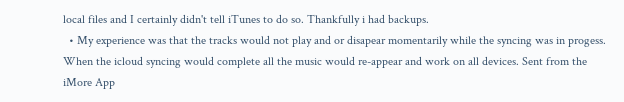local files and I certainly didn't tell iTunes to do so. Thankfully i had backups.
  • My experience was that the tracks would not play and or disapear momentarily while the syncing was in progess. When the icloud syncing would complete all the music would re-appear and work on all devices. Sent from the iMore App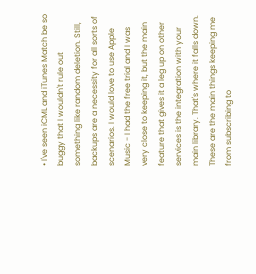• I've seen iCML and iTunes Match be so buggy that I wouldn't rule out something like random deletion. Still, backups are a necessity for all sorts of scenarios. I would love to use Apple Music - I had the free trial and I was very close to keeping it, but the main feature that gives it a leg up on other services is the integration with your main library. That's where it falls down. These are the main things keeping me from subscribing to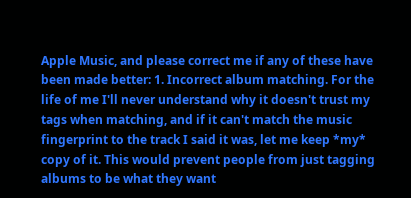Apple Music, and please correct me if any of these have been made better: 1. Incorrect album matching. For the life of me I'll never understand why it doesn't trust my tags when matching, and if it can't match the music fingerprint to the track I said it was, let me keep *my* copy of it. This would prevent people from just tagging albums to be what they want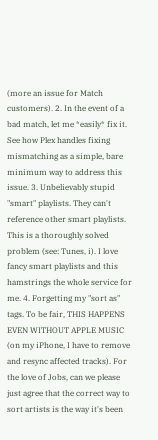(more an issue for Match customers). 2. In the event of a bad match, let me *easily* fix it. See how Plex handles fixing mismatching as a simple, bare minimum way to address this issue. 3. Unbelievably stupid "smart" playlists. They can't reference other smart playlists. This is a thoroughly solved problem (see: Tunes, i). I love fancy smart playlists and this hamstrings the whole service for me. 4. Forgetting my "sort as" tags. To be fair, THIS HAPPENS EVEN WITHOUT APPLE MUSIC (on my iPhone, I have to remove and resync affected tracks). For the love of Jobs, can we please just agree that the correct way to sort artists is the way it's been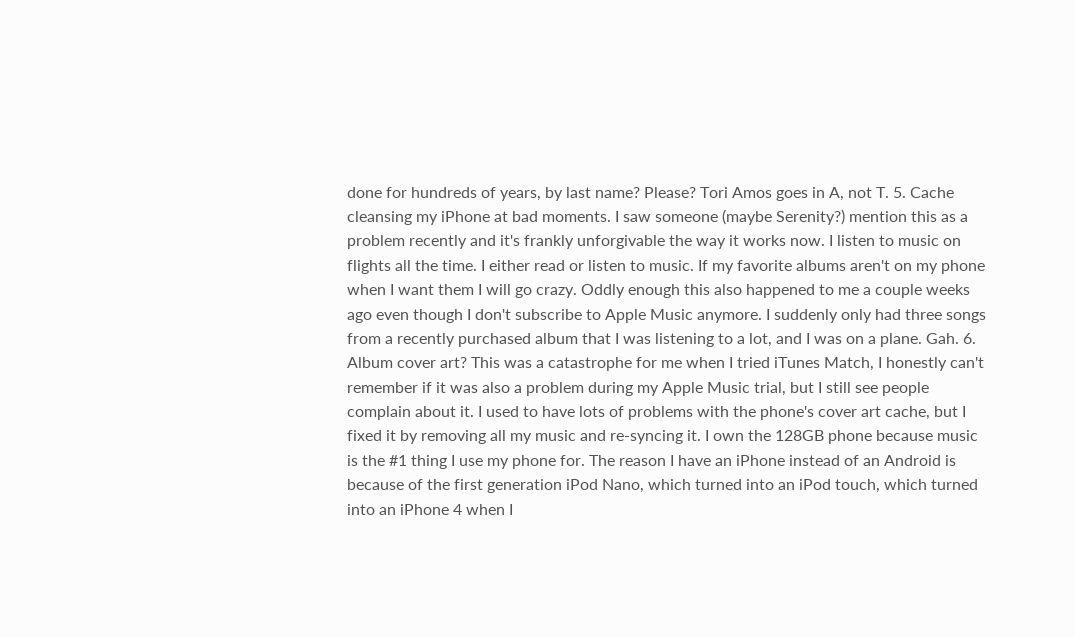done for hundreds of years, by last name? Please? Tori Amos goes in A, not T. 5. Cache cleansing my iPhone at bad moments. I saw someone (maybe Serenity?) mention this as a problem recently and it's frankly unforgivable the way it works now. I listen to music on flights all the time. I either read or listen to music. If my favorite albums aren't on my phone when I want them I will go crazy. Oddly enough this also happened to me a couple weeks ago even though I don't subscribe to Apple Music anymore. I suddenly only had three songs from a recently purchased album that I was listening to a lot, and I was on a plane. Gah. 6. Album cover art? This was a catastrophe for me when I tried iTunes Match, I honestly can't remember if it was also a problem during my Apple Music trial, but I still see people complain about it. I used to have lots of problems with the phone's cover art cache, but I fixed it by removing all my music and re-syncing it. I own the 128GB phone because music is the #1 thing I use my phone for. The reason I have an iPhone instead of an Android is because of the first generation iPod Nano, which turned into an iPod touch, which turned into an iPhone 4 when I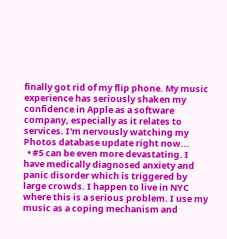finally got rid of my flip phone. My music experience has seriously shaken my confidence in Apple as a software company, especially as it relates to services. I'm nervously watching my Photos database update right now...
  • #5 can be even more devastating. I have medically diagnosed anxiety and panic disorder which is triggered by large crowds. I happen to live in NYC where this is a serious problem. I use my music as a coping mechanism and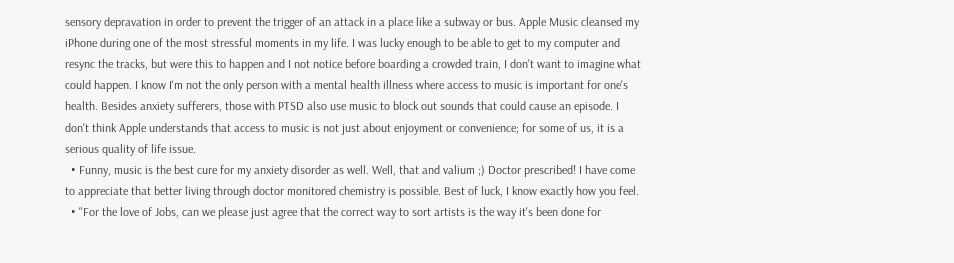sensory depravation in order to prevent the trigger of an attack in a place like a subway or bus. Apple Music cleansed my iPhone during one of the most stressful moments in my life. I was lucky enough to be able to get to my computer and resync the tracks, but were this to happen and I not notice before boarding a crowded train, I don't want to imagine what could happen. I know I'm not the only person with a mental health illness where access to music is important for one's health. Besides anxiety sufferers, those with PTSD also use music to block out sounds that could cause an episode. I don't think Apple understands that access to music is not just about enjoyment or convenience; for some of us, it is a serious quality of life issue.
  • Funny, music is the best cure for my anxiety disorder as well. Well, that and valium ;) Doctor prescribed! I have come to appreciate that better living through doctor monitored chemistry is possible. Best of luck, I know exactly how you feel.
  • "For the love of Jobs, can we please just agree that the correct way to sort artists is the way it's been done for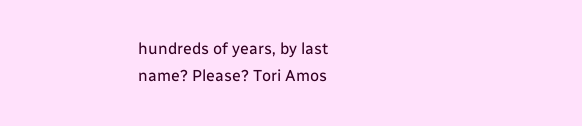hundreds of years, by last name? Please? Tori Amos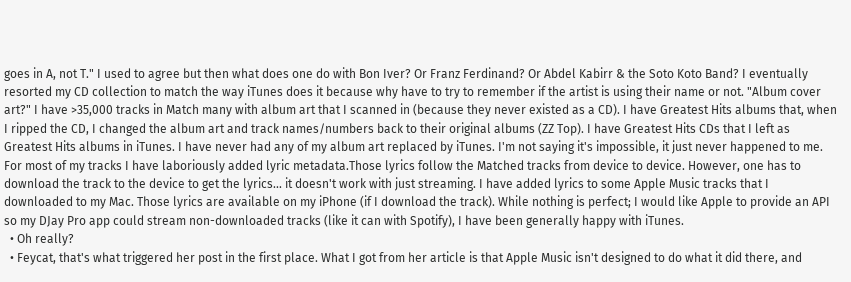goes in A, not T." I used to agree but then what does one do with Bon Iver? Or Franz Ferdinand? Or Abdel Kabirr & the Soto Koto Band? I eventually resorted my CD collection to match the way iTunes does it because why have to try to remember if the artist is using their name or not. "Album cover art?" I have >35,000 tracks in Match many with album art that I scanned in (because they never existed as a CD). I have Greatest Hits albums that, when I ripped the CD, I changed the album art and track names/numbers back to their original albums (ZZ Top). I have Greatest Hits CDs that I left as Greatest Hits albums in iTunes. I have never had any of my album art replaced by iTunes. I'm not saying it's impossible, it just never happened to me. For most of my tracks I have laboriously added lyric metadata.Those lyrics follow the Matched tracks from device to device. However, one has to download the track to the device to get the lyrics... it doesn't work with just streaming. I have added lyrics to some Apple Music tracks that I downloaded to my Mac. Those lyrics are available on my iPhone (if I download the track). While nothing is perfect; I would like Apple to provide an API so my DJay Pro app could stream non-downloaded tracks (like it can with Spotify), I have been generally happy with iTunes.
  • Oh really?
  • Feycat, that's what triggered her post in the first place. What I got from her article is that Apple Music isn't designed to do what it did there, and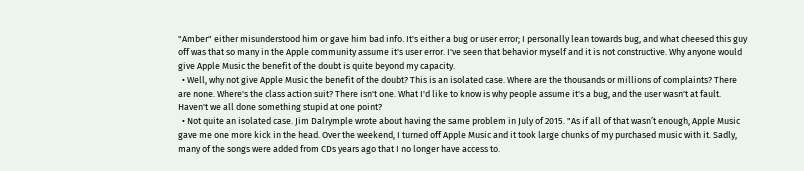"Amber" either misunderstood him or gave him bad info. It's either a bug or user error; I personally lean towards bug, and what cheesed this guy off was that so many in the Apple community assume it's user error. I've seen that behavior myself and it is not constructive. Why anyone would give Apple Music the benefit of the doubt is quite beyond my capacity.
  • Well, why not give Apple Music the benefit of the doubt? This is an isolated case. Where are the thousands or millions of complaints? There are none. Where's the class action suit? There isn't one. What I'd like to know is why people assume it's a bug, and the user wasn't at fault. Haven't we all done something stupid at one point?
  • Not quite an isolated case. Jim Dalrymple wrote about having the same problem in July of 2015. "As if all of that wasn’t enough, Apple Music gave me one more kick in the head. Over the weekend, I turned off Apple Music and it took large chunks of my purchased music with it. Sadly, many of the songs were added from CDs years ago that I no longer have access to.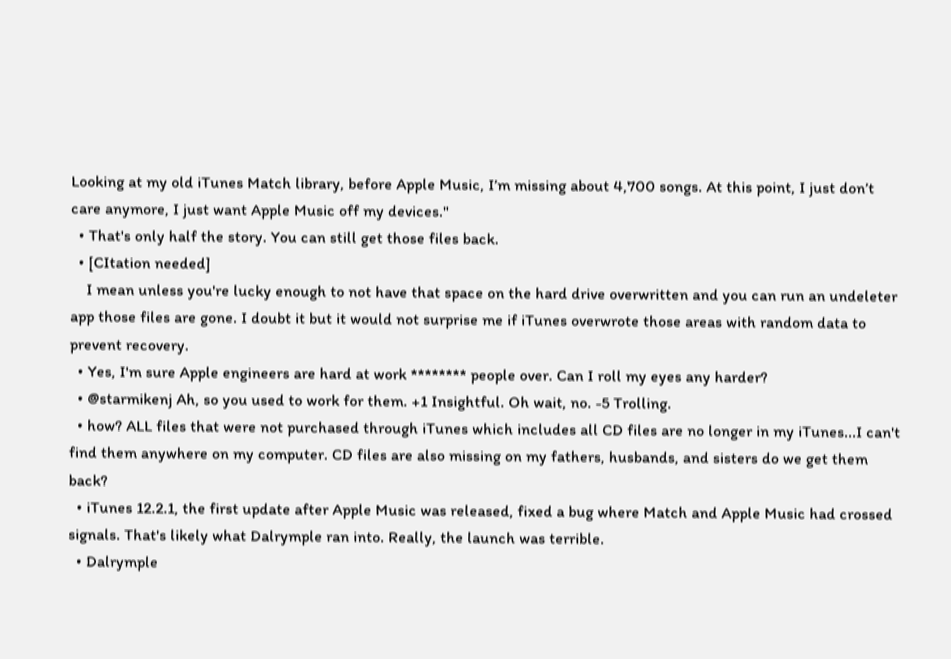Looking at my old iTunes Match library, before Apple Music, I’m missing about 4,700 songs. At this point, I just don’t care anymore, I just want Apple Music off my devices."
  • That's only half the story. You can still get those files back.
  • [CItation needed]
    I mean unless you're lucky enough to not have that space on the hard drive overwritten and you can run an undeleter app those files are gone. I doubt it but it would not surprise me if iTunes overwrote those areas with random data to prevent recovery.
  • Yes, I'm sure Apple engineers are hard at work ******** people over. Can I roll my eyes any harder?
  • @starmikenj Ah, so you used to work for them. +1 Insightful. Oh wait, no. -5 Trolling.
  • how? ALL files that were not purchased through iTunes which includes all CD files are no longer in my iTunes...I can't find them anywhere on my computer. CD files are also missing on my fathers, husbands, and sisters do we get them back?
  • iTunes 12.2.1, the first update after Apple Music was released, fixed a bug where Match and Apple Music had crossed signals. That's likely what Dalrymple ran into. Really, the launch was terrible.
  • Dalrymple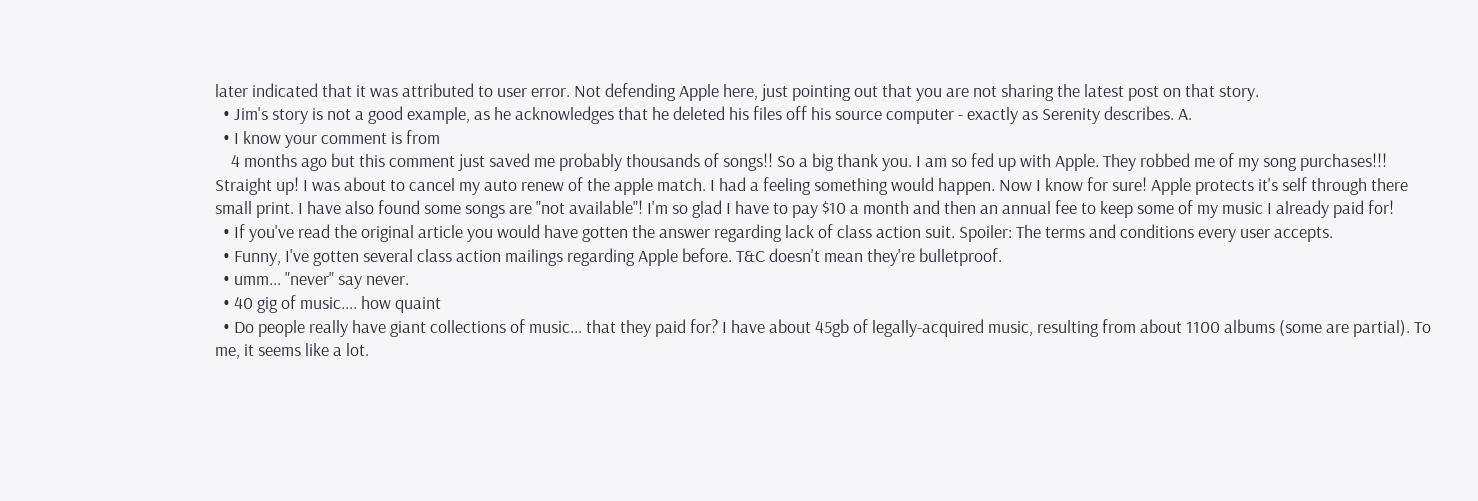later indicated that it was attributed to user error. Not defending Apple here, just pointing out that you are not sharing the latest post on that story.
  • Jim's story is not a good example, as he acknowledges that he deleted his files off his source computer - exactly as Serenity describes. A.
  • I know your comment is from
    4 months ago but this comment just saved me probably thousands of songs!! So a big thank you. I am so fed up with Apple. They robbed me of my song purchases!!! Straight up! I was about to cancel my auto renew of the apple match. I had a feeling something would happen. Now I know for sure! Apple protects it's self through there small print. I have also found some songs are "not available"! I'm so glad I have to pay $10 a month and then an annual fee to keep some of my music I already paid for!
  • If you've read the original article you would have gotten the answer regarding lack of class action suit. Spoiler: The terms and conditions every user accepts.
  • Funny, I've gotten several class action mailings regarding Apple before. T&C doesn't mean they're bulletproof.
  • umm... "never" say never.
  • 40 gig of music.... how quaint
  • Do people really have giant collections of music... that they paid for? I have about 45gb of legally-acquired music, resulting from about 1100 albums (some are partial). To me, it seems like a lot.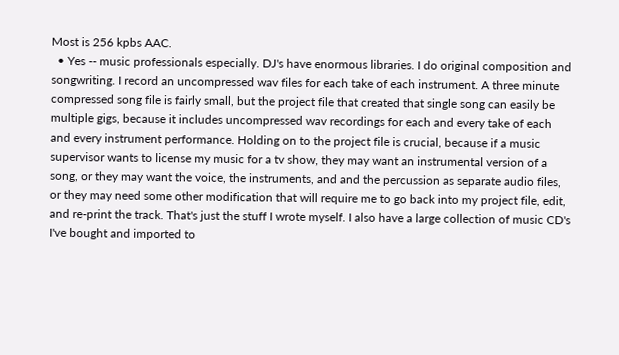Most is 256 kpbs AAC.
  • Yes -- music professionals especially. DJ's have enormous libraries. I do original composition and songwriting. I record an uncompressed wav files for each take of each instrument. A three minute compressed song file is fairly small, but the project file that created that single song can easily be multiple gigs, because it includes uncompressed wav recordings for each and every take of each and every instrument performance. Holding on to the project file is crucial, because if a music supervisor wants to license my music for a tv show, they may want an instrumental version of a song, or they may want the voice, the instruments, and and the percussion as separate audio files, or they may need some other modification that will require me to go back into my project file, edit, and re-print the track. That's just the stuff I wrote myself. I also have a large collection of music CD's I've bought and imported to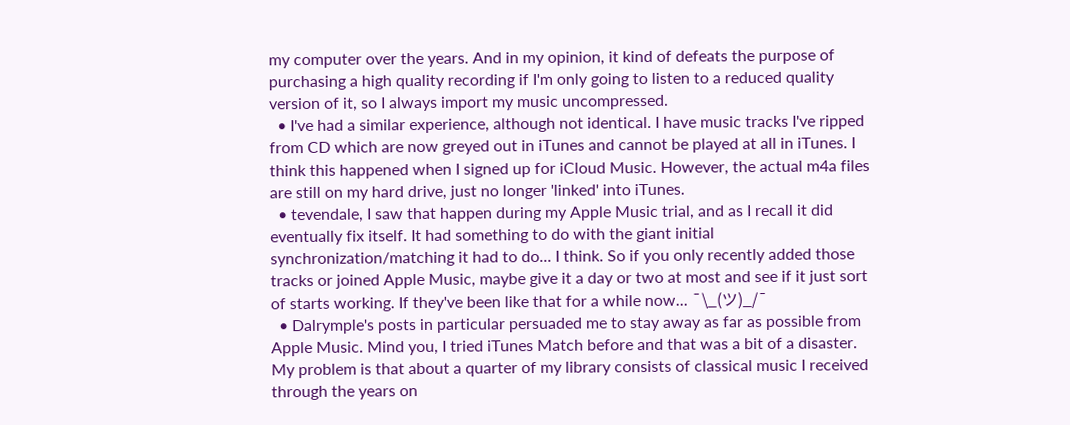my computer over the years. And in my opinion, it kind of defeats the purpose of purchasing a high quality recording if I'm only going to listen to a reduced quality version of it, so I always import my music uncompressed.
  • I've had a similar experience, although not identical. I have music tracks I've ripped from CD which are now greyed out in iTunes and cannot be played at all in iTunes. I think this happened when I signed up for iCloud Music. However, the actual m4a files are still on my hard drive, just no longer 'linked' into iTunes.
  • tevendale, I saw that happen during my Apple Music trial, and as I recall it did eventually fix itself. It had something to do with the giant initial synchronization/matching it had to do... I think. So if you only recently added those tracks or joined Apple Music, maybe give it a day or two at most and see if it just sort of starts working. If they've been like that for a while now... ¯\_(ツ)_/¯
  • Dalrymple's posts in particular persuaded me to stay away as far as possible from Apple Music. Mind you, I tried iTunes Match before and that was a bit of a disaster. My problem is that about a quarter of my library consists of classical music I received through the years on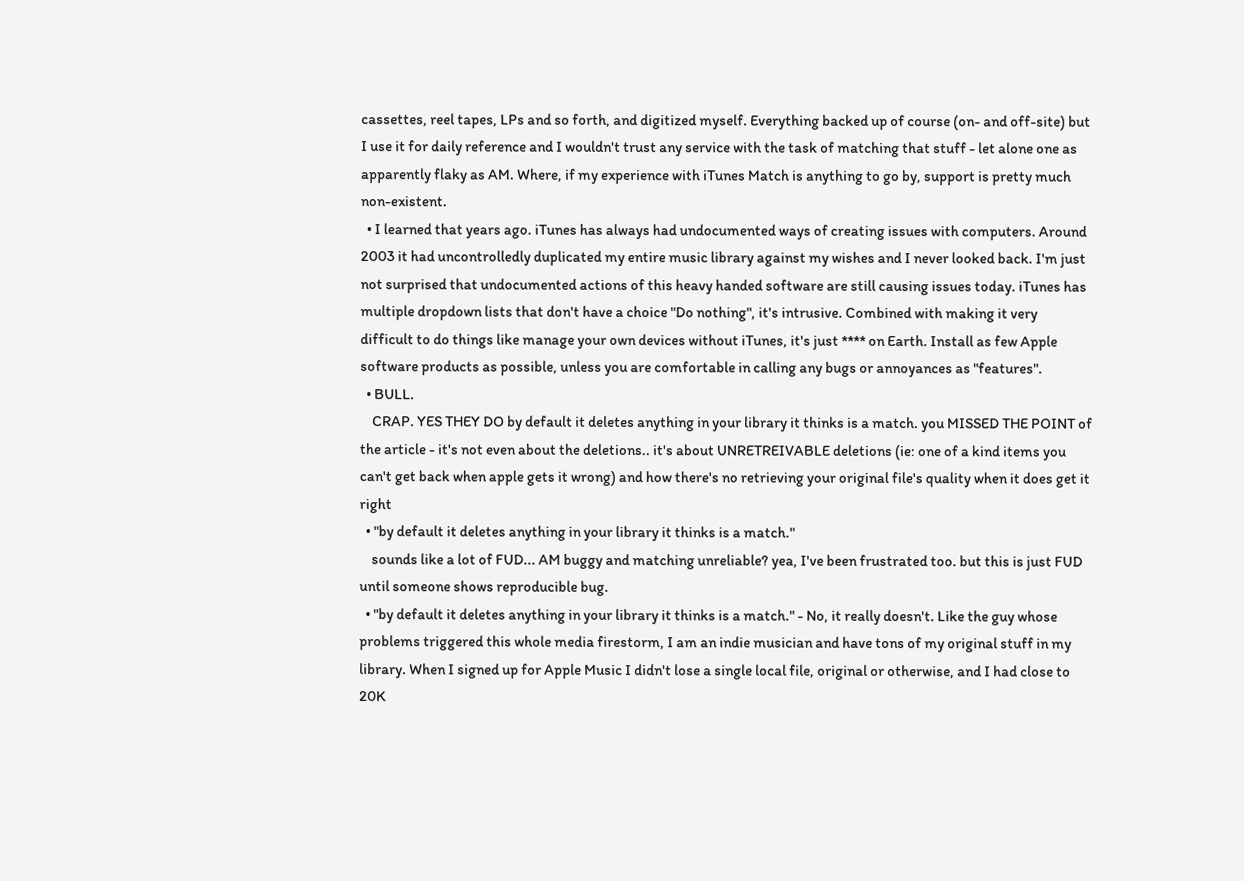cassettes, reel tapes, LPs and so forth, and digitized myself. Everything backed up of course (on- and off-site) but I use it for daily reference and I wouldn't trust any service with the task of matching that stuff - let alone one as apparently flaky as AM. Where, if my experience with iTunes Match is anything to go by, support is pretty much non-existent.
  • I learned that years ago. iTunes has always had undocumented ways of creating issues with computers. Around 2003 it had uncontrolledly duplicated my entire music library against my wishes and I never looked back. I'm just not surprised that undocumented actions of this heavy handed software are still causing issues today. iTunes has multiple dropdown lists that don't have a choice "Do nothing", it's intrusive. Combined with making it very difficult to do things like manage your own devices without iTunes, it's just **** on Earth. Install as few Apple software products as possible, unless you are comfortable in calling any bugs or annoyances as "features".
  • BULL.
    CRAP. YES THEY DO by default it deletes anything in your library it thinks is a match. you MISSED THE POINT of the article - it's not even about the deletions.. it's about UNRETREIVABLE deletions (ie: one of a kind items you can't get back when apple gets it wrong) and how there's no retrieving your original file's quality when it does get it right
  • "by default it deletes anything in your library it thinks is a match."
    sounds like a lot of FUD... AM buggy and matching unreliable? yea, I've been frustrated too. but this is just FUD until someone shows reproducible bug.
  • "by default it deletes anything in your library it thinks is a match." - No, it really doesn't. Like the guy whose problems triggered this whole media firestorm, I am an indie musician and have tons of my original stuff in my library. When I signed up for Apple Music I didn't lose a single local file, original or otherwise, and I had close to 20K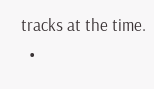tracks at the time.
  •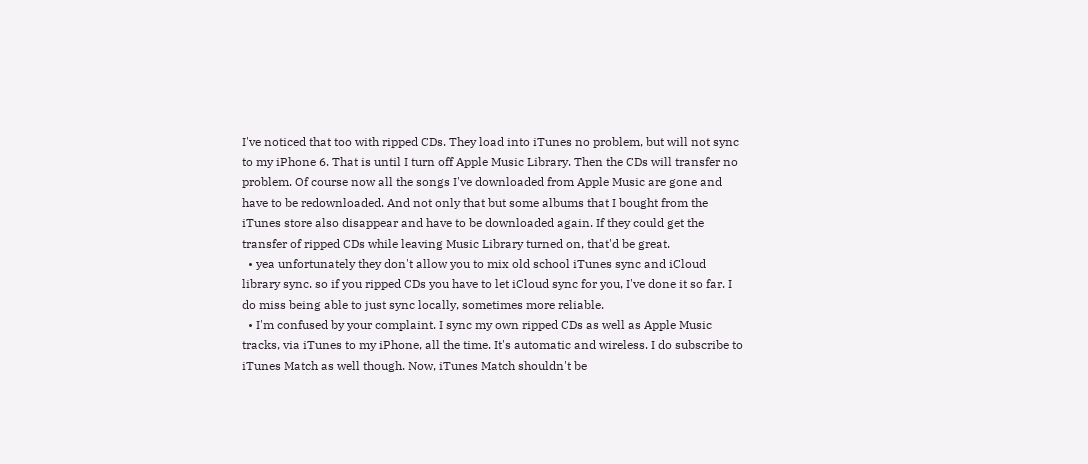I've noticed that too with ripped CDs. They load into iTunes no problem, but will not sync to my iPhone 6. That is until I turn off Apple Music Library. Then the CDs will transfer no problem. Of course now all the songs I've downloaded from Apple Music are gone and have to be redownloaded. And not only that but some albums that I bought from the iTunes store also disappear and have to be downloaded again. If they could get the transfer of ripped CDs while leaving Music Library turned on, that'd be great.
  • yea unfortunately they don't allow you to mix old school iTunes sync and iCloud library sync. so if you ripped CDs you have to let iCloud sync for you, I've done it so far. I do miss being able to just sync locally, sometimes more reliable.
  • I'm confused by your complaint. I sync my own ripped CDs as well as Apple Music tracks, via iTunes to my iPhone, all the time. It's automatic and wireless. I do subscribe to iTunes Match as well though. Now, iTunes Match shouldn't be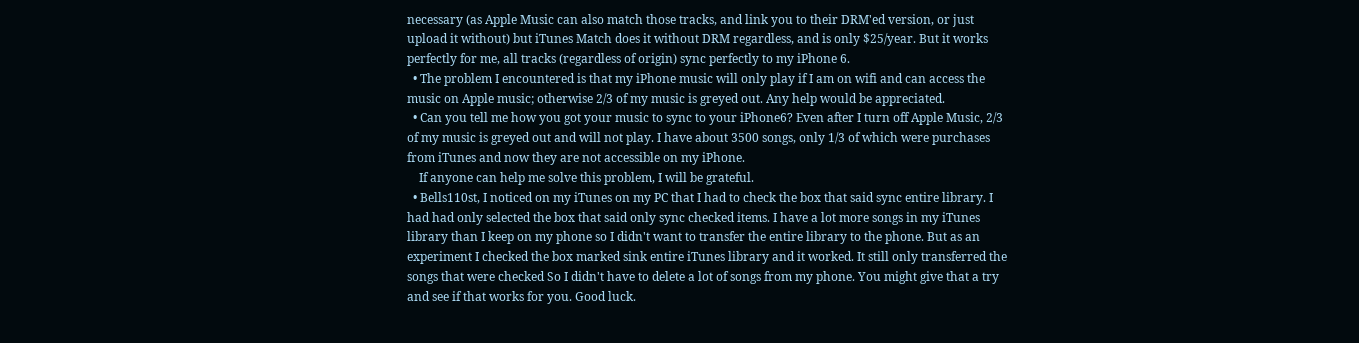necessary (as Apple Music can also match those tracks, and link you to their DRM'ed version, or just upload it without) but iTunes Match does it without DRM regardless, and is only $25/year. But it works perfectly for me, all tracks (regardless of origin) sync perfectly to my iPhone 6.
  • The problem I encountered is that my iPhone music will only play if I am on wifi and can access the music on Apple music; otherwise 2/3 of my music is greyed out. Any help would be appreciated.
  • Can you tell me how you got your music to sync to your iPhone6? Even after I turn off Apple Music, 2/3 of my music is greyed out and will not play. I have about 3500 songs, only 1/3 of which were purchases from iTunes and now they are not accessible on my iPhone.
    If anyone can help me solve this problem, I will be grateful.
  • Bells110st, I noticed on my iTunes on my PC that I had to check the box that said sync entire library. I had had only selected the box that said only sync checked items. I have a lot more songs in my iTunes library than I keep on my phone so I didn't want to transfer the entire library to the phone. But as an experiment I checked the box marked sink entire iTunes library and it worked. It still only transferred the songs that were checked So I didn't have to delete a lot of songs from my phone. You might give that a try and see if that works for you. Good luck.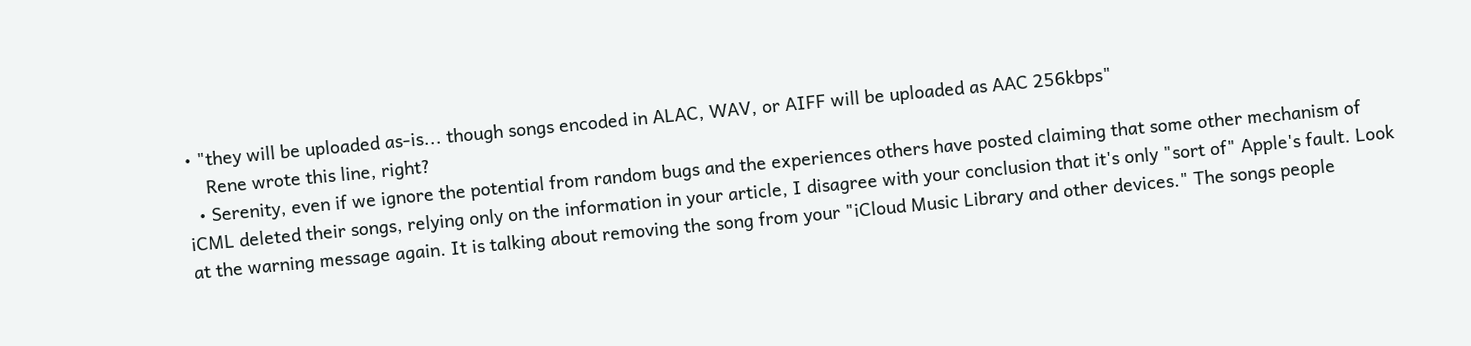• "they will be uploaded as-is... though songs encoded in ALAC, WAV, or AIFF will be uploaded as AAC 256kbps"
    Rene wrote this line, right?
  • Serenity, even if we ignore the potential from random bugs and the experiences others have posted claiming that some other mechanism of iCML deleted their songs, relying only on the information in your article, I disagree with your conclusion that it's only "sort of" Apple's fault. Look at the warning message again. It is talking about removing the song from your "iCloud Music Library and other devices." The songs people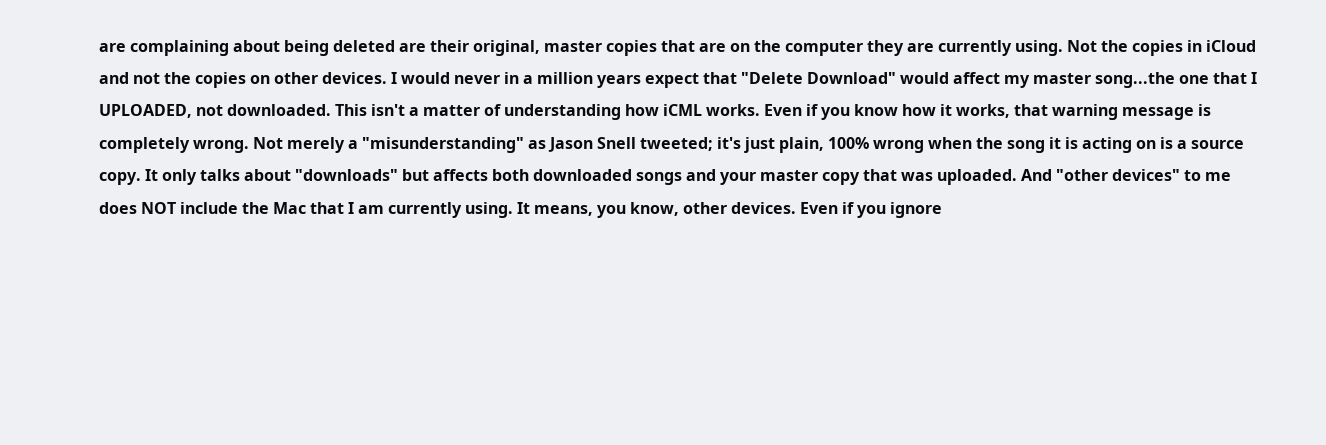are complaining about being deleted are their original, master copies that are on the computer they are currently using. Not the copies in iCloud and not the copies on other devices. I would never in a million years expect that "Delete Download" would affect my master song...the one that I UPLOADED, not downloaded. This isn't a matter of understanding how iCML works. Even if you know how it works, that warning message is completely wrong. Not merely a "misunderstanding" as Jason Snell tweeted; it's just plain, 100% wrong when the song it is acting on is a source copy. It only talks about "downloads" but affects both downloaded songs and your master copy that was uploaded. And "other devices" to me does NOT include the Mac that I am currently using. It means, you know, other devices. Even if you ignore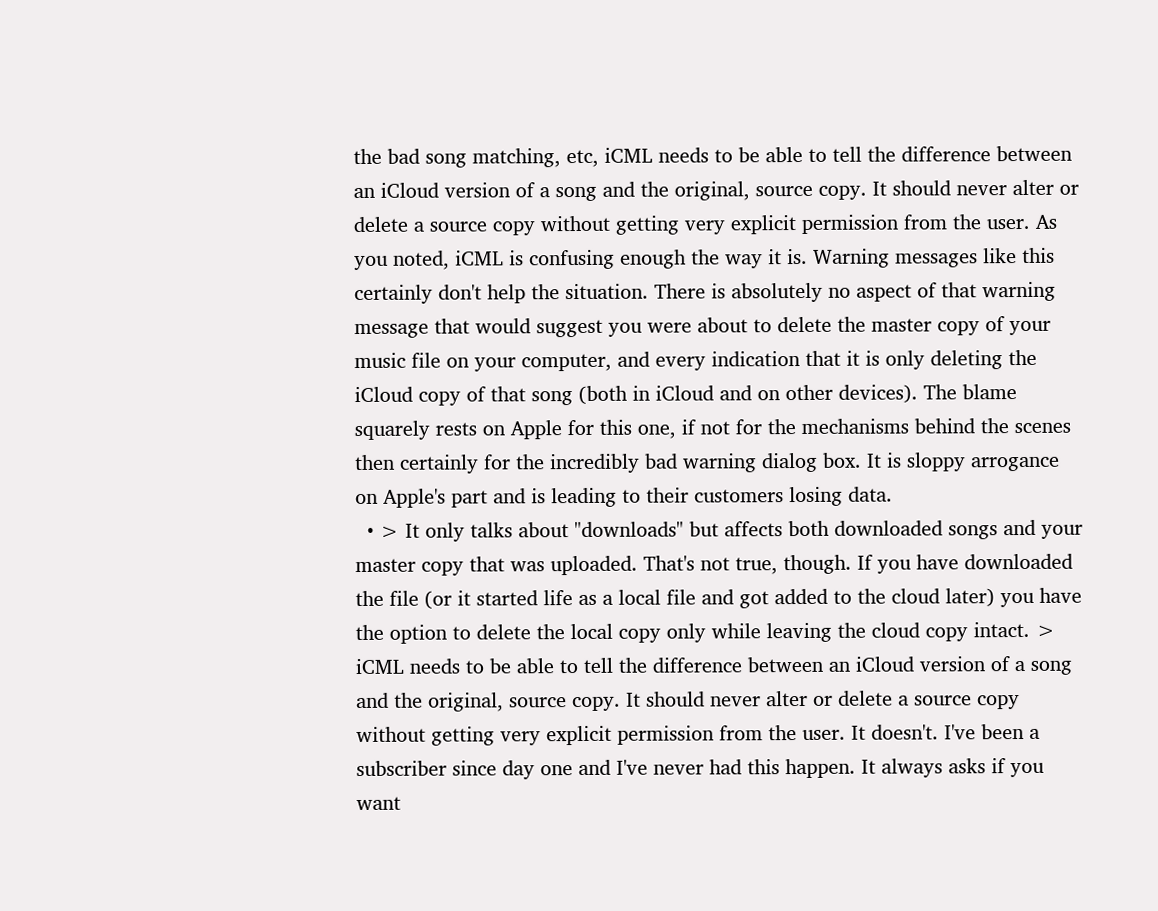the bad song matching, etc, iCML needs to be able to tell the difference between an iCloud version of a song and the original, source copy. It should never alter or delete a source copy without getting very explicit permission from the user. As you noted, iCML is confusing enough the way it is. Warning messages like this certainly don't help the situation. There is absolutely no aspect of that warning message that would suggest you were about to delete the master copy of your music file on your computer, and every indication that it is only deleting the iCloud copy of that song (both in iCloud and on other devices). The blame squarely rests on Apple for this one, if not for the mechanisms behind the scenes then certainly for the incredibly bad warning dialog box. It is sloppy arrogance on Apple's part and is leading to their customers losing data.
  • > It only talks about "downloads" but affects both downloaded songs and your master copy that was uploaded. That's not true, though. If you have downloaded the file (or it started life as a local file and got added to the cloud later) you have the option to delete the local copy only while leaving the cloud copy intact. > iCML needs to be able to tell the difference between an iCloud version of a song and the original, source copy. It should never alter or delete a source copy without getting very explicit permission from the user. It doesn't. I've been a subscriber since day one and I've never had this happen. It always asks if you want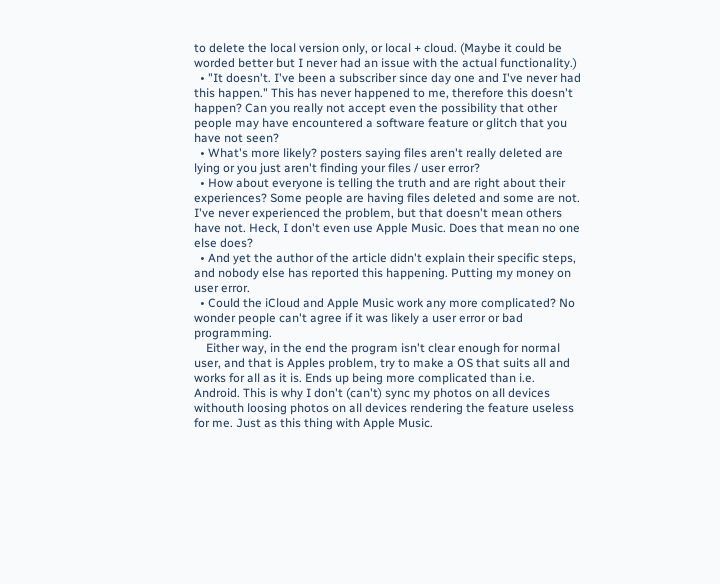to delete the local version only, or local + cloud. (Maybe it could be worded better but I never had an issue with the actual functionality.)
  • "It doesn't. I've been a subscriber since day one and I've never had this happen." This has never happened to me, therefore this doesn't happen? Can you really not accept even the possibility that other people may have encountered a software feature or glitch that you have not seen?
  • What's more likely? posters saying files aren't really deleted are lying or you just aren't finding your files / user error?
  • How about everyone is telling the truth and are right about their experiences? Some people are having files deleted and some are not. I've never experienced the problem, but that doesn't mean others have not. Heck, I don't even use Apple Music. Does that mean no one else does?
  • And yet the author of the article didn't explain their specific steps, and nobody else has reported this happening. Putting my money on user error.
  • Could the iCloud and Apple Music work any more complicated? No wonder people can't agree if it was likely a user error or bad programming.
    Either way, in the end the program isn't clear enough for normal user, and that is Apples problem, try to make a OS that suits all and works for all as it is. Ends up being more complicated than i.e. Android. This is why I don't (can't) sync my photos on all devices withouth loosing photos on all devices rendering the feature useless for me. Just as this thing with Apple Music.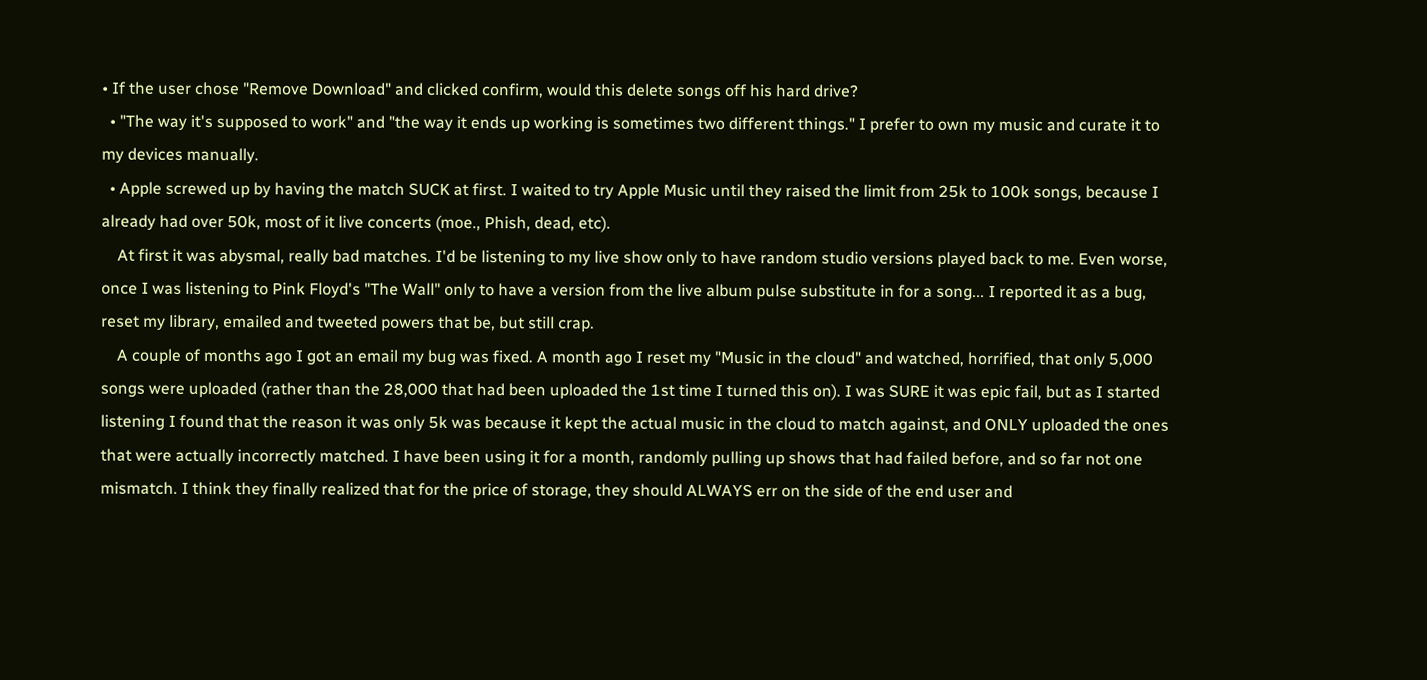• If the user chose "Remove Download" and clicked confirm, would this delete songs off his hard drive?
  • "The way it's supposed to work" and "the way it ends up working is sometimes two different things." I prefer to own my music and curate it to my devices manually.
  • Apple screwed up by having the match SUCK at first. I waited to try Apple Music until they raised the limit from 25k to 100k songs, because I already had over 50k, most of it live concerts (moe., Phish, dead, etc).
    At first it was abysmal, really bad matches. I'd be listening to my live show only to have random studio versions played back to me. Even worse, once I was listening to Pink Floyd's "The Wall" only to have a version from the live album pulse substitute in for a song... I reported it as a bug, reset my library, emailed and tweeted powers that be, but still crap.
    A couple of months ago I got an email my bug was fixed. A month ago I reset my "Music in the cloud" and watched, horrified, that only 5,000 songs were uploaded (rather than the 28,000 that had been uploaded the 1st time I turned this on). I was SURE it was epic fail, but as I started listening I found that the reason it was only 5k was because it kept the actual music in the cloud to match against, and ONLY uploaded the ones that were actually incorrectly matched. I have been using it for a month, randomly pulling up shows that had failed before, and so far not one mismatch. I think they finally realized that for the price of storage, they should ALWAYS err on the side of the end user and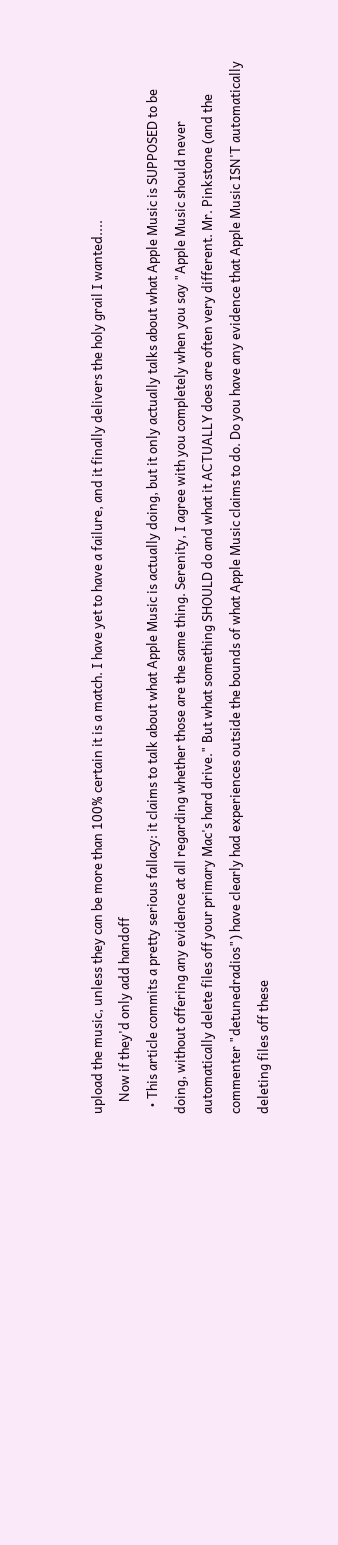upload the music, unless they can be more than 100% certain it is a match. I have yet to have a failure, and it finally delivers the holy grail I wanted....
    Now if they'd only add handoff
  • This article commits a pretty serious fallacy: it claims to talk about what Apple Music is actually doing, but it only actually talks about what Apple Music is SUPPOSED to be doing, without offering any evidence at all regarding whether those are the same thing. Serenity, I agree with you completely when you say "Apple Music should never automatically delete files off your primary Mac's hard drive." But what something SHOULD do and what it ACTUALLY does are often very different. Mr. Pinkstone (and the commenter "detunedradios") have clearly had experiences outside the bounds of what Apple Music claims to do. Do you have any evidence that Apple Music ISN'T automatically deleting files off these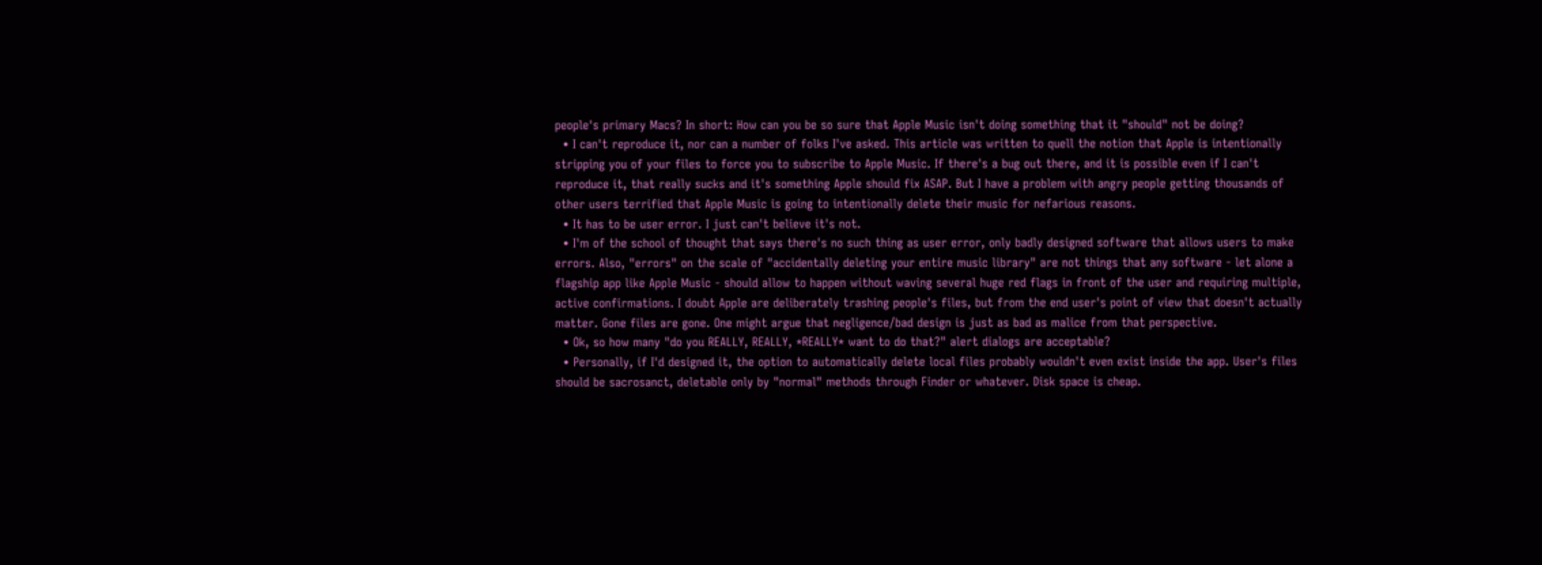people's primary Macs? In short: How can you be so sure that Apple Music isn't doing something that it "should" not be doing?
  • I can't reproduce it, nor can a number of folks I've asked. This article was written to quell the notion that Apple is intentionally stripping you of your files to force you to subscribe to Apple Music. If there's a bug out there, and it is possible even if I can't reproduce it, that really sucks and it's something Apple should fix ASAP. But I have a problem with angry people getting thousands of other users terrified that Apple Music is going to intentionally delete their music for nefarious reasons.
  • It has to be user error. I just can't believe it's not.
  • I'm of the school of thought that says there's no such thing as user error, only badly designed software that allows users to make errors. Also, "errors" on the scale of "accidentally deleting your entire music library" are not things that any software - let alone a flagship app like Apple Music - should allow to happen without waving several huge red flags in front of the user and requiring multiple, active confirmations. I doubt Apple are deliberately trashing people's files, but from the end user's point of view that doesn't actually matter. Gone files are gone. One might argue that negligence/bad design is just as bad as malice from that perspective.
  • Ok, so how many "do you REALLY, REALLY, *REALLY* want to do that?" alert dialogs are acceptable?
  • Personally, if I'd designed it, the option to automatically delete local files probably wouldn't even exist inside the app. User's files should be sacrosanct, deletable only by "normal" methods through Finder or whatever. Disk space is cheap.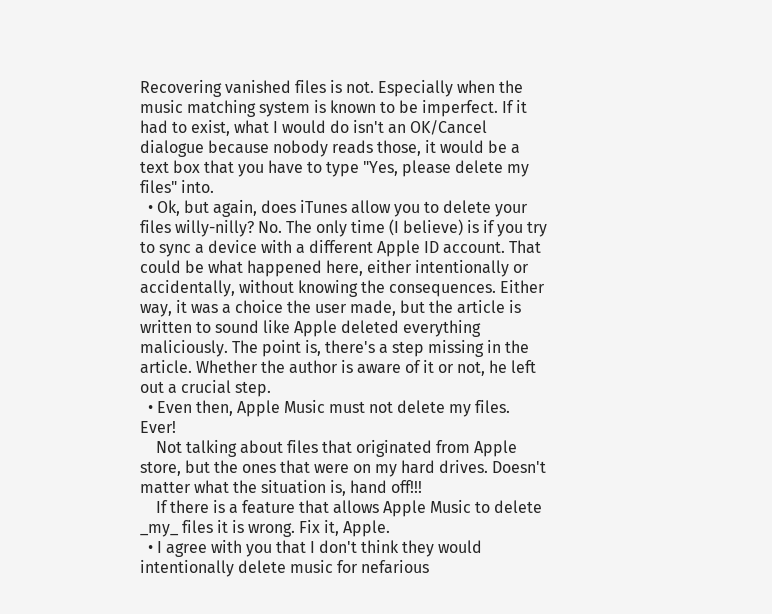Recovering vanished files is not. Especially when the music matching system is known to be imperfect. If it had to exist, what I would do isn't an OK/Cancel dialogue because nobody reads those, it would be a text box that you have to type "Yes, please delete my files" into.
  • Ok, but again, does iTunes allow you to delete your files willy-nilly? No. The only time (I believe) is if you try to sync a device with a different Apple ID account. That could be what happened here, either intentionally or accidentally, without knowing the consequences. Either way, it was a choice the user made, but the article is written to sound like Apple deleted everything maliciously. The point is, there's a step missing in the article. Whether the author is aware of it or not, he left out a crucial step.
  • Even then, Apple Music must not delete my files. Ever!
    Not talking about files that originated from Apple store, but the ones that were on my hard drives. Doesn't matter what the situation is, hand off!!!
    If there is a feature that allows Apple Music to delete _my_ files it is wrong. Fix it, Apple.
  • I agree with you that I don't think they would intentionally delete music for nefarious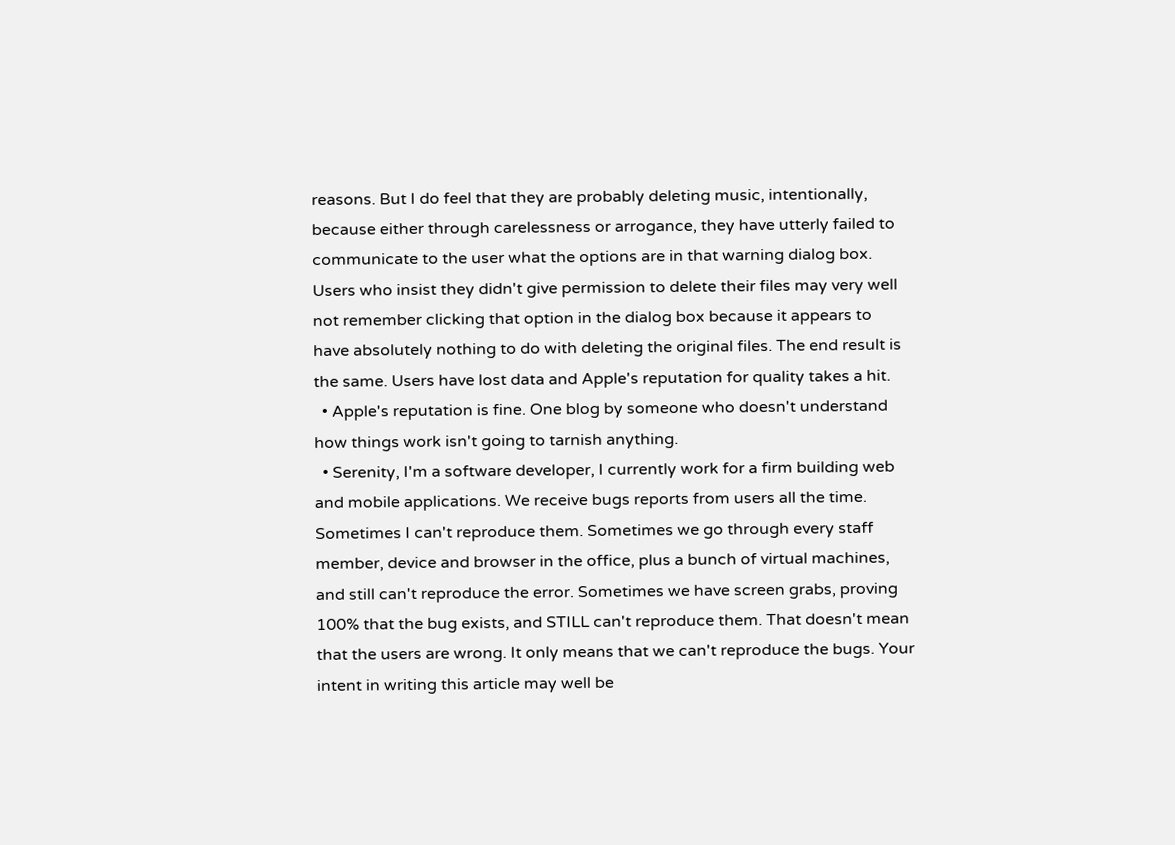reasons. But I do feel that they are probably deleting music, intentionally, because either through carelessness or arrogance, they have utterly failed to communicate to the user what the options are in that warning dialog box. Users who insist they didn't give permission to delete their files may very well not remember clicking that option in the dialog box because it appears to have absolutely nothing to do with deleting the original files. The end result is the same. Users have lost data and Apple's reputation for quality takes a hit.
  • Apple's reputation is fine. One blog by someone who doesn't understand how things work isn't going to tarnish anything.
  • Serenity, I'm a software developer, I currently work for a firm building web and mobile applications. We receive bugs reports from users all the time. Sometimes I can't reproduce them. Sometimes we go through every staff member, device and browser in the office, plus a bunch of virtual machines, and still can't reproduce the error. Sometimes we have screen grabs, proving 100% that the bug exists, and STILL can't reproduce them. That doesn't mean that the users are wrong. It only means that we can't reproduce the bugs. Your intent in writing this article may well be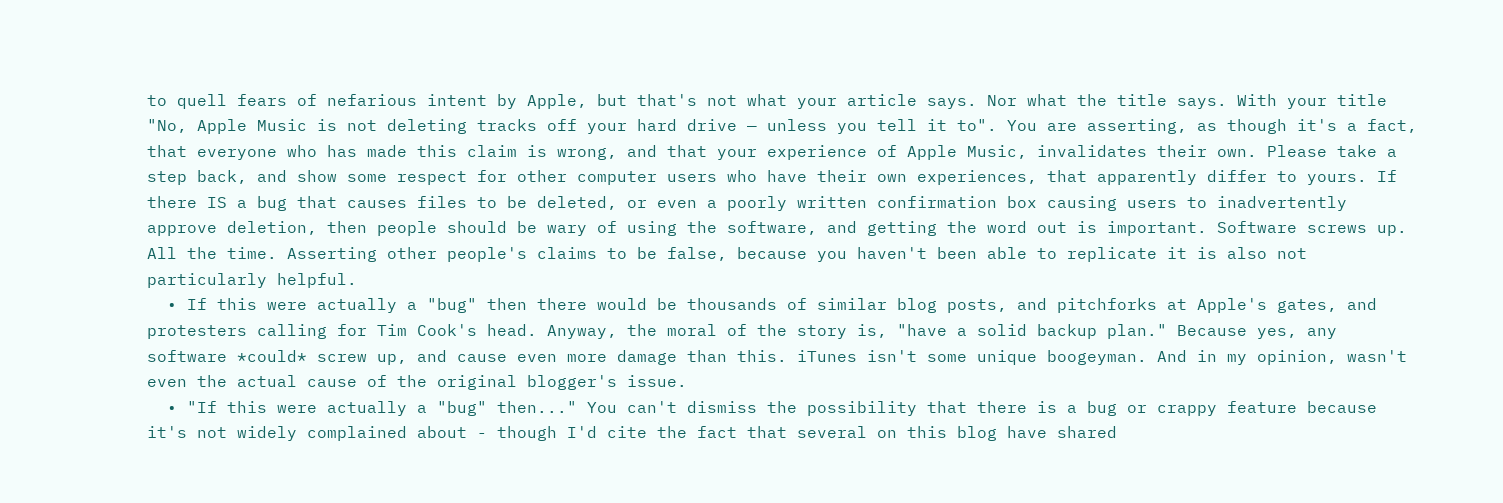to quell fears of nefarious intent by Apple, but that's not what your article says. Nor what the title says. With your title "No, Apple Music is not deleting tracks off your hard drive — unless you tell it to". You are asserting, as though it's a fact, that everyone who has made this claim is wrong, and that your experience of Apple Music, invalidates their own. Please take a step back, and show some respect for other computer users who have their own experiences, that apparently differ to yours. If there IS a bug that causes files to be deleted, or even a poorly written confirmation box causing users to inadvertently approve deletion, then people should be wary of using the software, and getting the word out is important. Software screws up. All the time. Asserting other people's claims to be false, because you haven't been able to replicate it is also not particularly helpful.
  • If this were actually a "bug" then there would be thousands of similar blog posts, and pitchforks at Apple's gates, and protesters calling for Tim Cook's head. Anyway, the moral of the story is, "have a solid backup plan." Because yes, any software *could* screw up, and cause even more damage than this. iTunes isn't some unique boogeyman. And in my opinion, wasn't even the actual cause of the original blogger's issue.
  • "If this were actually a "bug" then..." You can't dismiss the possibility that there is a bug or crappy feature because it's not widely complained about - though I'd cite the fact that several on this blog have shared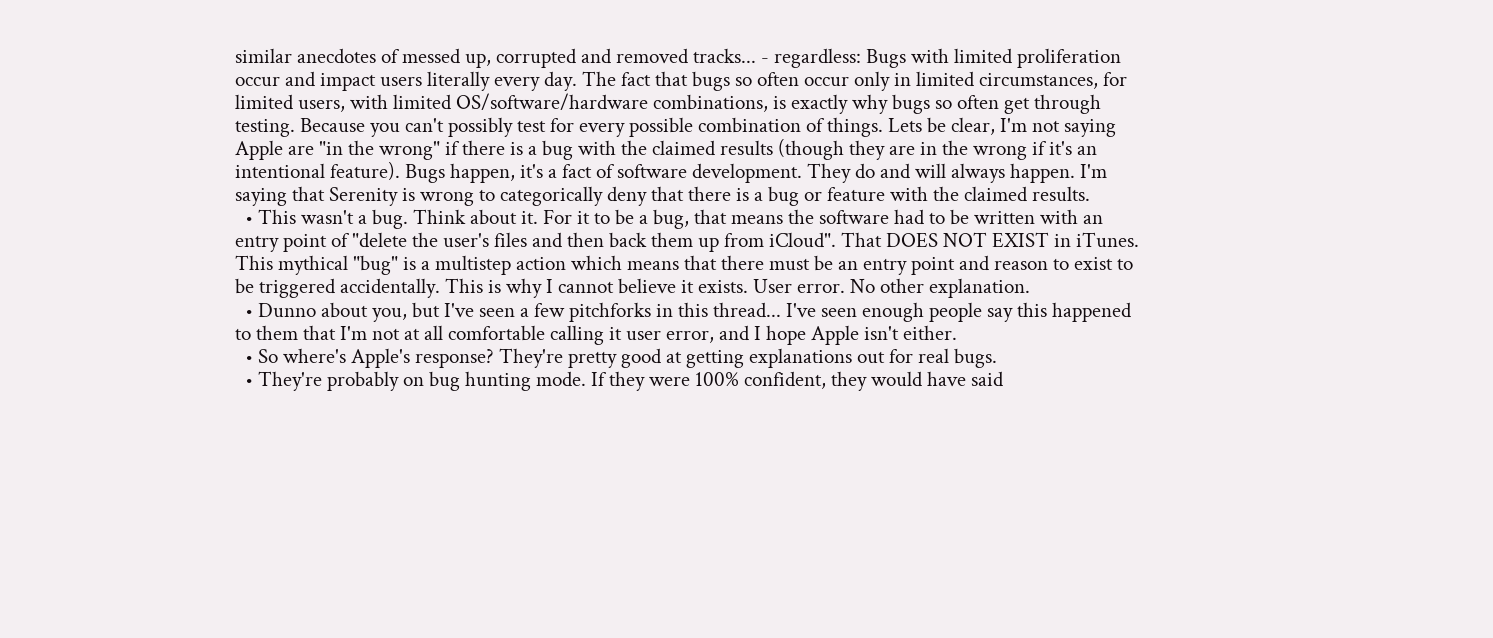similar anecdotes of messed up, corrupted and removed tracks... - regardless: Bugs with limited proliferation occur and impact users literally every day. The fact that bugs so often occur only in limited circumstances, for limited users, with limited OS/software/hardware combinations, is exactly why bugs so often get through testing. Because you can't possibly test for every possible combination of things. Lets be clear, I'm not saying Apple are "in the wrong" if there is a bug with the claimed results (though they are in the wrong if it's an intentional feature). Bugs happen, it's a fact of software development. They do and will always happen. I'm saying that Serenity is wrong to categorically deny that there is a bug or feature with the claimed results.
  • This wasn't a bug. Think about it. For it to be a bug, that means the software had to be written with an entry point of "delete the user's files and then back them up from iCloud". That DOES NOT EXIST in iTunes. This mythical "bug" is a multistep action which means that there must be an entry point and reason to exist to be triggered accidentally. This is why I cannot believe it exists. User error. No other explanation.
  • Dunno about you, but I've seen a few pitchforks in this thread... I've seen enough people say this happened to them that I'm not at all comfortable calling it user error, and I hope Apple isn't either.
  • So where's Apple's response? They're pretty good at getting explanations out for real bugs.
  • They're probably on bug hunting mode. If they were 100% confident, they would have said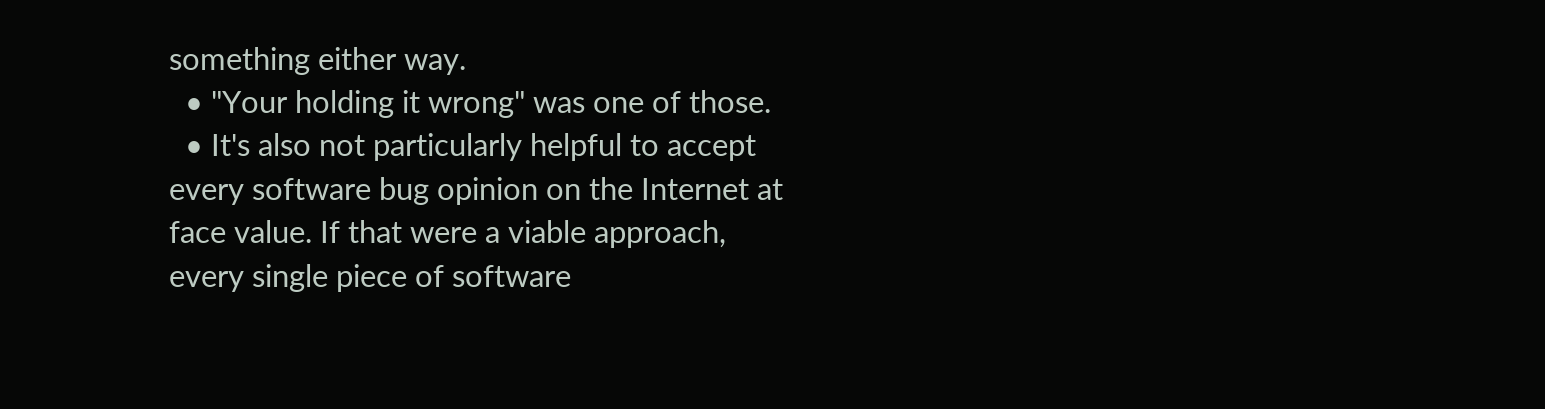something either way.
  • "Your holding it wrong" was one of those.
  • It's also not particularly helpful to accept every software bug opinion on the Internet at face value. If that were a viable approach, every single piece of software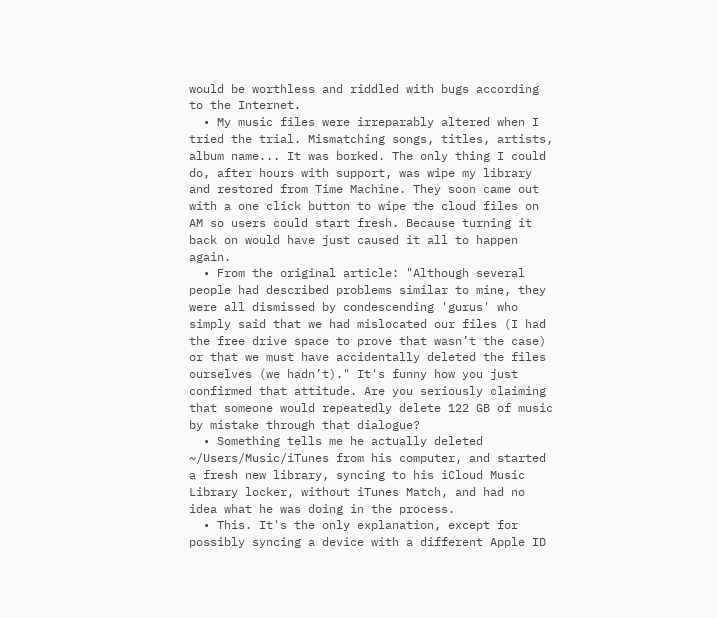would be worthless and riddled with bugs according to the Internet.
  • My music files were irreparably altered when I tried the trial. Mismatching songs, titles, artists, album name... It was borked. The only thing I could do, after hours with support, was wipe my library and restored from Time Machine. They soon came out with a one click button to wipe the cloud files on AM so users could start fresh. Because turning it back on would have just caused it all to happen again.
  • From the original article: "Although several people had described problems similar to mine, they were all dismissed by condescending 'gurus' who simply said that we had mislocated our files (I had the free drive space to prove that wasn’t the case) or that we must have accidentally deleted the files ourselves (we hadn’t)." It's funny how you just confirmed that attitude. Are you seriously claiming that someone would repeatedly delete 122 GB of music by mistake through that dialogue?
  • Something tells me he actually deleted ~/Users/Music/iTunes from his computer, and started a fresh new library, syncing to his iCloud Music Library locker, without iTunes Match, and had no idea what he was doing in the process.
  • This. It's the only explanation, except for possibly syncing a device with a different Apple ID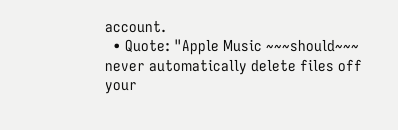account.
  • Quote: "Apple Music ~~~should~~~ never automatically delete files off your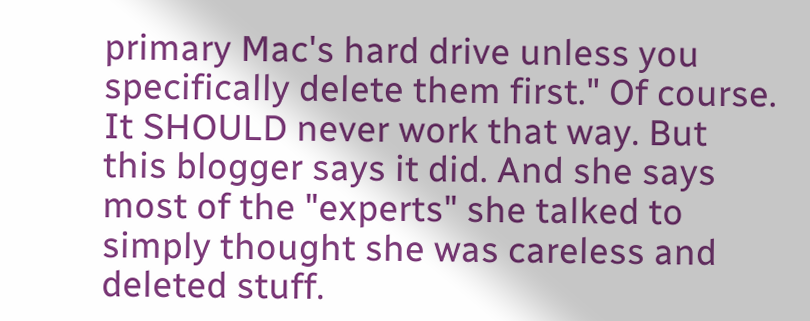primary Mac's hard drive unless you specifically delete them first." Of course. It SHOULD never work that way. But this blogger says it did. And she says most of the "experts" she talked to simply thought she was careless and deleted stuff.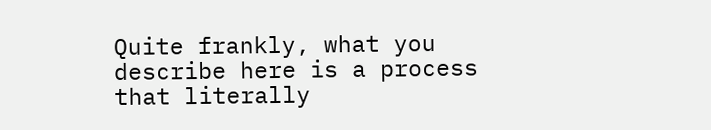Quite frankly, what you describe here is a process that literally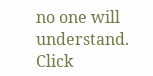no one will understand. Click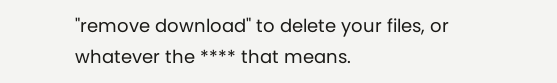"remove download" to delete your files, or whatever the **** that means.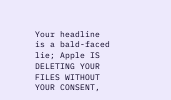Your headline is a bald-faced lie; Apple IS DELETING YOUR FILES WITHOUT YOUR CONSENT,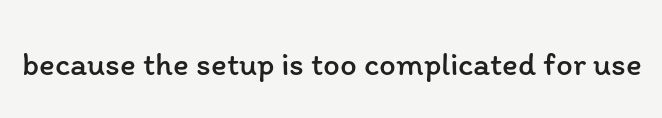because the setup is too complicated for use